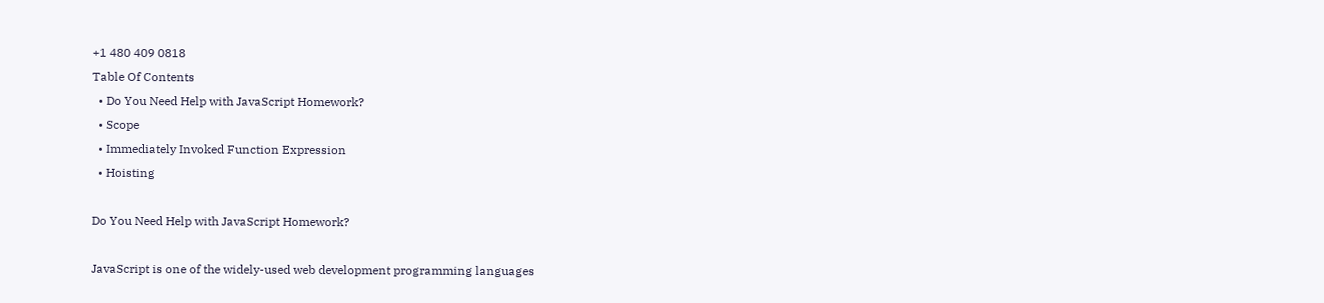+1 480 409 0818
Table Of Contents
  • Do You Need Help with JavaScript Homework?
  • Scope
  • Immediately Invoked Function Expression
  • Hoisting

Do You Need Help with JavaScript Homework?

JavaScript is one of the widely-used web development programming languages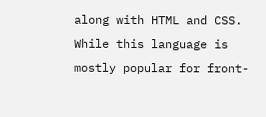along with HTML and CSS. While this language is mostly popular for front-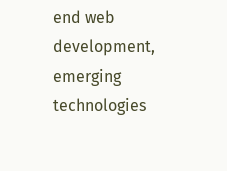end web development, emerging technologies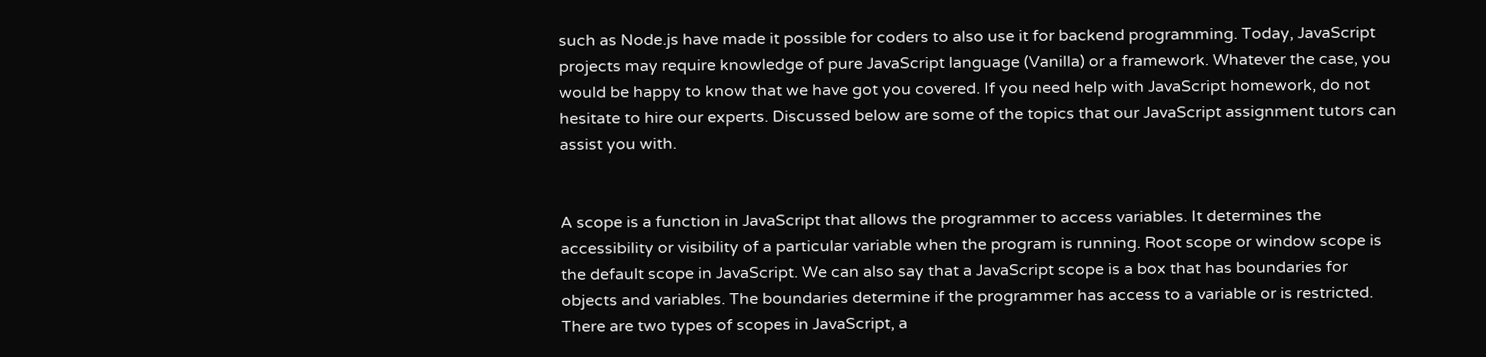such as Node.js have made it possible for coders to also use it for backend programming. Today, JavaScript projects may require knowledge of pure JavaScript language (Vanilla) or a framework. Whatever the case, you would be happy to know that we have got you covered. If you need help with JavaScript homework, do not hesitate to hire our experts. Discussed below are some of the topics that our JavaScript assignment tutors can assist you with.


A scope is a function in JavaScript that allows the programmer to access variables. It determines the accessibility or visibility of a particular variable when the program is running. Root scope or window scope is the default scope in JavaScript. We can also say that a JavaScript scope is a box that has boundaries for objects and variables. The boundaries determine if the programmer has access to a variable or is restricted. There are two types of scopes in JavaScript, a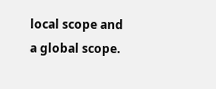local scope and a global scope.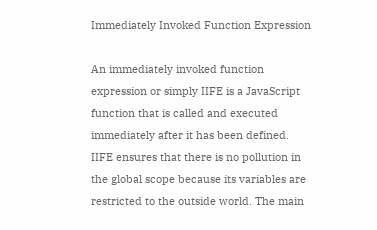Immediately Invoked Function Expression

An immediately invoked function expression or simply IIFE is a JavaScript function that is called and executed immediately after it has been defined. IIFE ensures that there is no pollution in the global scope because its variables are restricted to the outside world. The main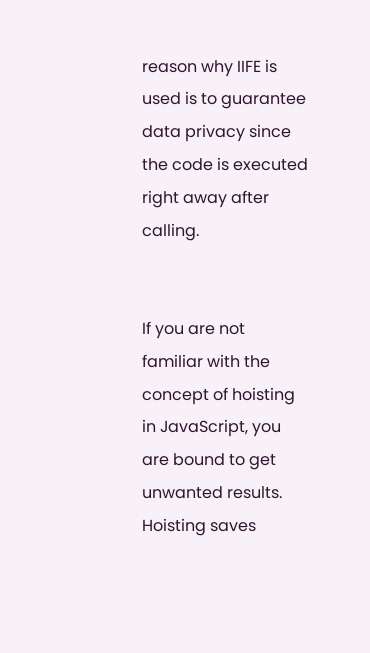reason why IIFE is used is to guarantee data privacy since the code is executed right away after calling.


If you are not familiar with the concept of hoisting in JavaScript, you are bound to get unwanted results. Hoisting saves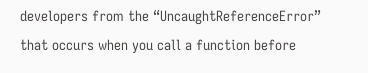developers from the “UncaughtReferenceError” that occurs when you call a function before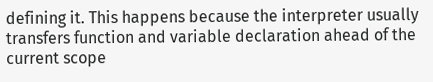defining it. This happens because the interpreter usually transfers function and variable declaration ahead of the current scope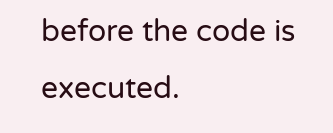before the code is executed.